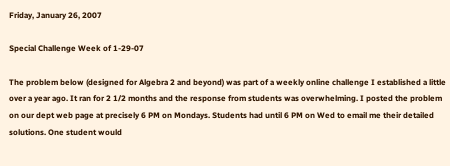Friday, January 26, 2007

Special Challenge Week of 1-29-07

The problem below (designed for Algebra 2 and beyond) was part of a weekly online challenge I established a little over a year ago. It ran for 2 1/2 months and the response from students was overwhelming. I posted the problem on our dept web page at precisely 6 PM on Mondays. Students had until 6 PM on Wed to email me their detailed solutions. One student would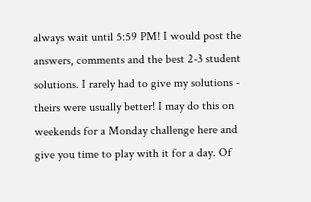always wait until 5:59 PM! I would post the answers, comments and the best 2-3 student solutions. I rarely had to give my solutions - theirs were usually better! I may do this on weekends for a Monday challenge here and give you time to play with it for a day. Of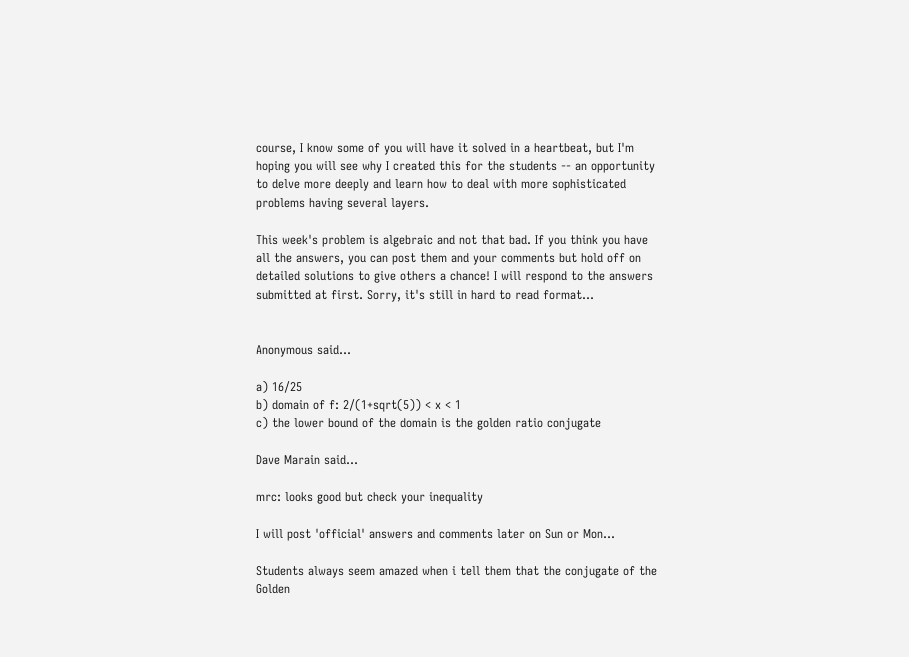course, I know some of you will have it solved in a heartbeat, but I'm hoping you will see why I created this for the students -- an opportunity to delve more deeply and learn how to deal with more sophisticated problems having several layers.

This week's problem is algebraic and not that bad. If you think you have all the answers, you can post them and your comments but hold off on detailed solutions to give others a chance! I will respond to the answers submitted at first. Sorry, it's still in hard to read format...


Anonymous said...

a) 16/25
b) domain of f: 2/(1+sqrt(5)) < x < 1
c) the lower bound of the domain is the golden ratio conjugate

Dave Marain said...

mrc: looks good but check your inequality

I will post 'official' answers and comments later on Sun or Mon...

Students always seem amazed when i tell them that the conjugate of the Golden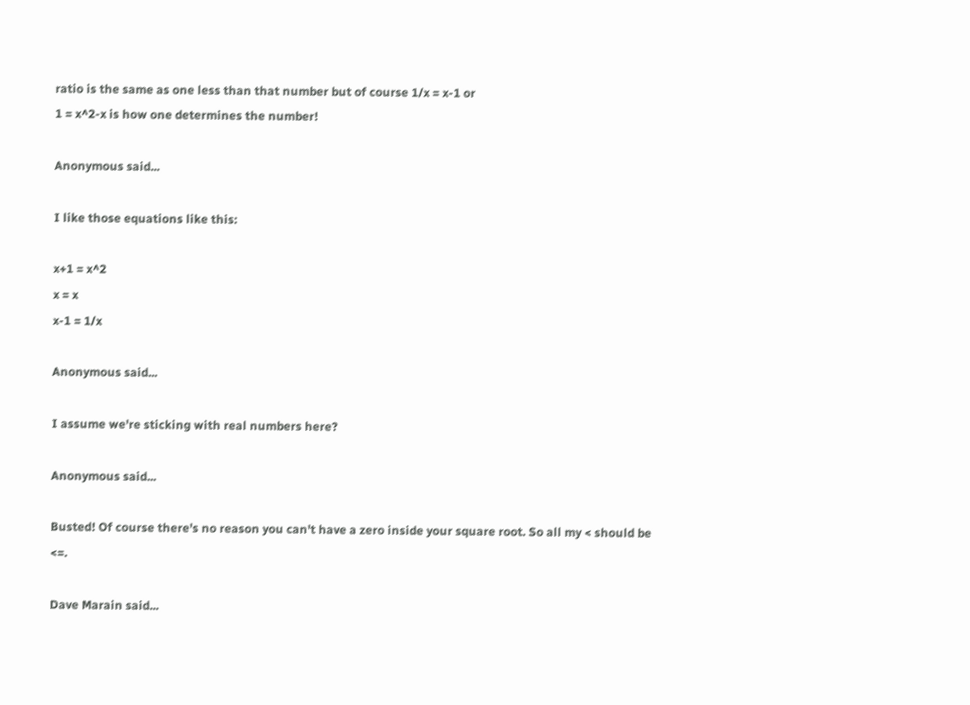ratio is the same as one less than that number but of course 1/x = x-1 or
1 = x^2-x is how one determines the number!

Anonymous said...

I like those equations like this:

x+1 = x^2
x = x
x-1 = 1/x

Anonymous said...

I assume we're sticking with real numbers here?

Anonymous said...

Busted! Of course there's no reason you can't have a zero inside your square root. So all my < should be <=.

Dave Marain said...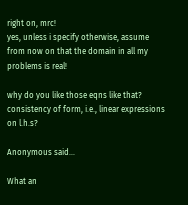right on, mrc!
yes, unless i specify otherwise, assume from now on that the domain in all my problems is real!

why do you like those eqns like that? consistency of form, i.e., linear expressions on l.h.s?

Anonymous said...

What an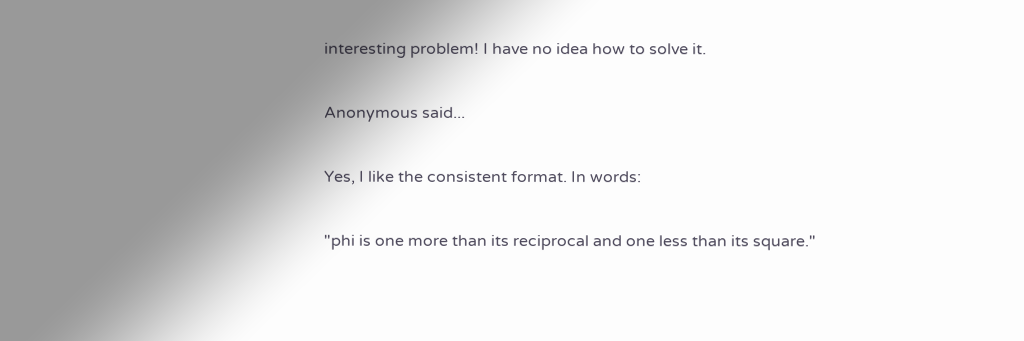interesting problem! I have no idea how to solve it.

Anonymous said...

Yes, I like the consistent format. In words:

"phi is one more than its reciprocal and one less than its square."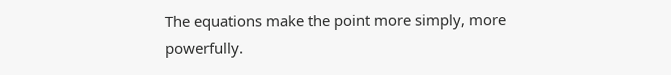The equations make the point more simply, more powerfully.